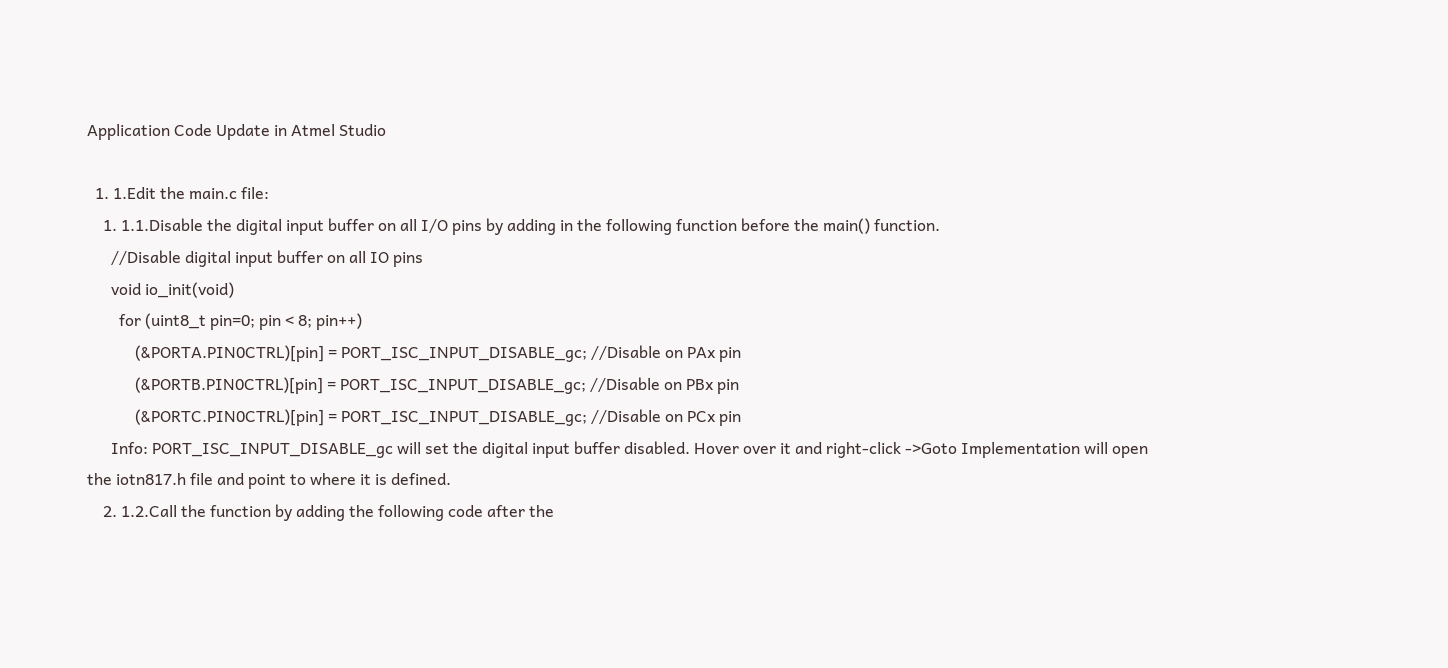Application Code Update in Atmel Studio

  1. 1.Edit the main.c file:
    1. 1.1.Disable the digital input buffer on all I/O pins by adding in the following function before the main() function.
      //Disable digital input buffer on all IO pins
      void io_init(void)
        for (uint8_t pin=0; pin < 8; pin++)
            (&PORTA.PIN0CTRL)[pin] = PORT_ISC_INPUT_DISABLE_gc; //Disable on PAx pin
            (&PORTB.PIN0CTRL)[pin] = PORT_ISC_INPUT_DISABLE_gc; //Disable on PBx pin
            (&PORTC.PIN0CTRL)[pin] = PORT_ISC_INPUT_DISABLE_gc; //Disable on PCx pin
      Info: PORT_ISC_INPUT_DISABLE_gc will set the digital input buffer disabled. Hover over it and right-click ->Goto Implementation will open the iotn817.h file and point to where it is defined.
    2. 1.2.Call the function by adding the following code after the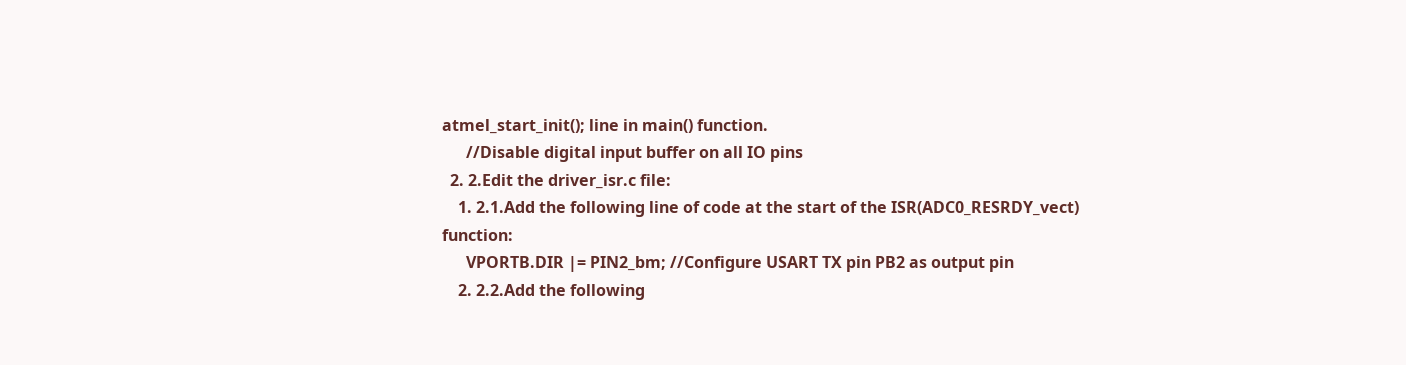atmel_start_init(); line in main() function.
      //Disable digital input buffer on all IO pins
  2. 2.Edit the driver_isr.c file:
    1. 2.1.Add the following line of code at the start of the ISR(ADC0_RESRDY_vect) function:
      VPORTB.DIR |= PIN2_bm; //Configure USART TX pin PB2 as output pin
    2. 2.2.Add the following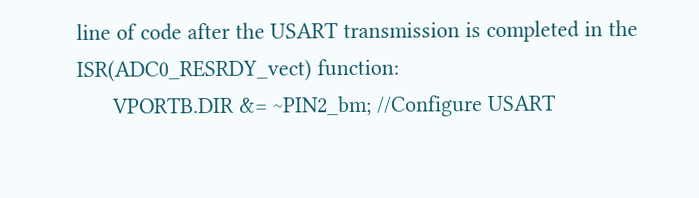line of code after the USART transmission is completed in the ISR(ADC0_RESRDY_vect) function:
      VPORTB.DIR &= ~PIN2_bm; //Configure USART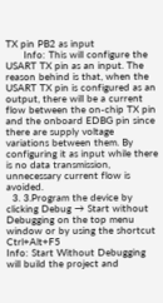TX pin PB2 as input
      Info: This will configure the USART TX pin as an input. The reason behind is that, when the USART TX pin is configured as an output, there will be a current flow between the on-chip TX pin and the onboard EDBG pin since there are supply voltage variations between them. By configuring it as input while there is no data transmission, unnecessary current flow is avoided.
  3. 3.Program the device by clicking Debug → Start without Debugging on the top menu window or by using the shortcut Ctrl+Alt+F5
Info: Start Without Debugging will build the project and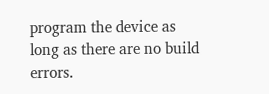program the device as long as there are no build errors.